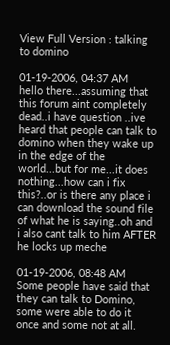View Full Version : talking to domino

01-19-2006, 04:37 AM
hello there...assuming that this forum aint completely dead..i have question ..ive heard that people can talk to domino when they wake up in the edge of the world...but for me...it does nothing...how can i fix this?..or is there any place i can download the sound file of what he is saying..oh and i also cant talk to him AFTER he locks up meche

01-19-2006, 08:48 AM
Some people have said that they can talk to Domino, some were able to do it once and some not at all.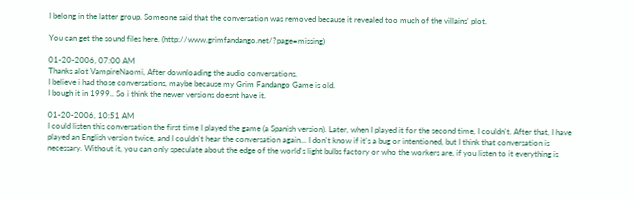I belong in the latter group. Someone said that the conversation was removed because it revealed too much of the villains' plot.

You can get the sound files here. (http://www.grimfandango.net/?page=missing)

01-20-2006, 07:00 AM
Thanks alot VampireNaomi, After downloading the audio conversations.
I believe i had those conversations, maybe because my Grim Fandango Game is old.
I bough it in 1999.. So i think the newer versions doesnt have it.

01-20-2006, 10:51 AM
I could listen this conversation the first time I played the game (a Spanish version). Later, when I played it for the second time, I couldn't. After that, I have played an English version twice, and I couldn't hear the conversation again... I don't know if it's a bug or intentioned, but I think that conversation is necessary. Without it, you can only speculate about the edge of the world's light bulbs factory or who the workers are, if you listen to it everything is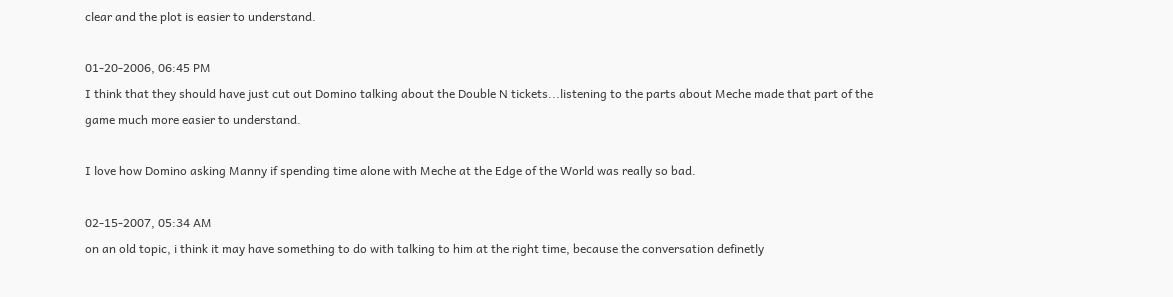clear and the plot is easier to understand.

01-20-2006, 06:45 PM
I think that they should have just cut out Domino talking about the Double N tickets...listening to the parts about Meche made that part of the game much more easier to understand.

I love how Domino asking Manny if spending time alone with Meche at the Edge of the World was really so bad.

02-15-2007, 05:34 AM
on an old topic, i think it may have something to do with talking to him at the right time, because the conversation definetly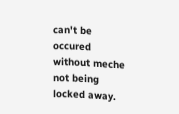can't be occured without meche not being locked away.